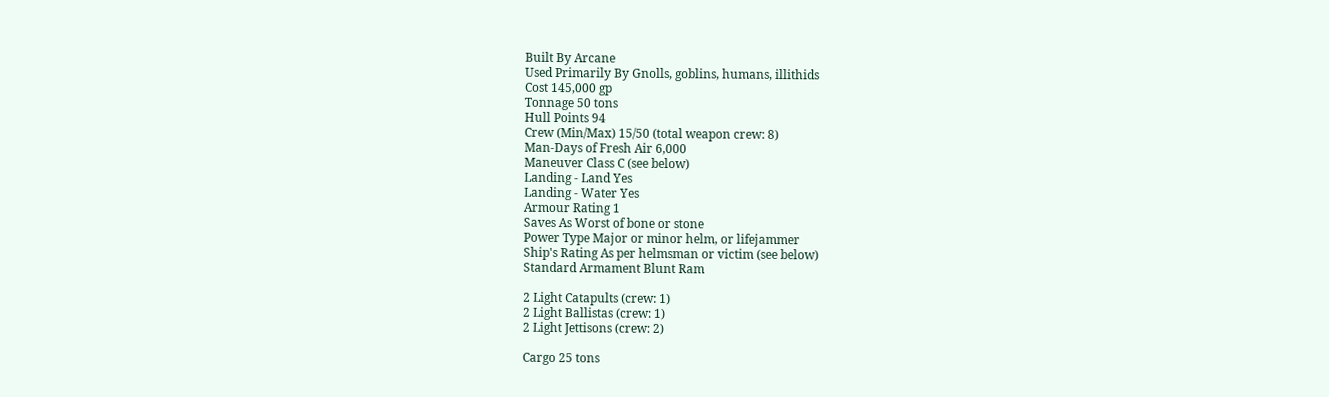Built By Arcane
Used Primarily By Gnolls, goblins, humans, illithids
Cost 145,000 gp
Tonnage 50 tons
Hull Points 94
Crew (Min/Max) 15/50 (total weapon crew: 8)
Man-Days of Fresh Air 6,000
Maneuver Class C (see below)
Landing - Land Yes
Landing - Water Yes
Armour Rating 1
Saves As Worst of bone or stone
Power Type Major or minor helm, or lifejammer
Ship's Rating As per helmsman or victim (see below)
Standard Armament Blunt Ram

2 Light Catapults (crew: 1)
2 Light Ballistas (crew: 1)
2 Light Jettisons (crew: 2)

Cargo 25 tons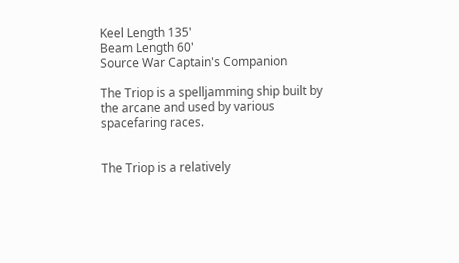Keel Length 135'
Beam Length 60'
Source War Captain's Companion

The Triop is a spelljamming ship built by the arcane and used by various spacefaring races.


The Triop is a relatively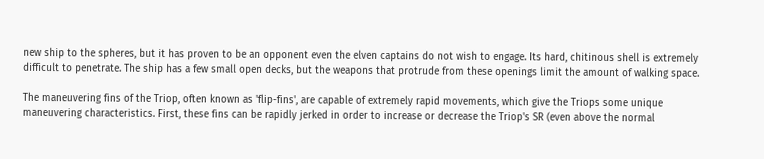new ship to the spheres, but it has proven to be an opponent even the elven captains do not wish to engage. Its hard, chitinous shell is extremely difficult to penetrate. The ship has a few small open decks, but the weapons that protrude from these openings limit the amount of walking space.

The maneuvering fins of the Triop, often known as 'flip-fins', are capable of extremely rapid movements, which give the Triops some unique maneuvering characteristics. First, these fins can be rapidly jerked in order to increase or decrease the Triop's SR (even above the normal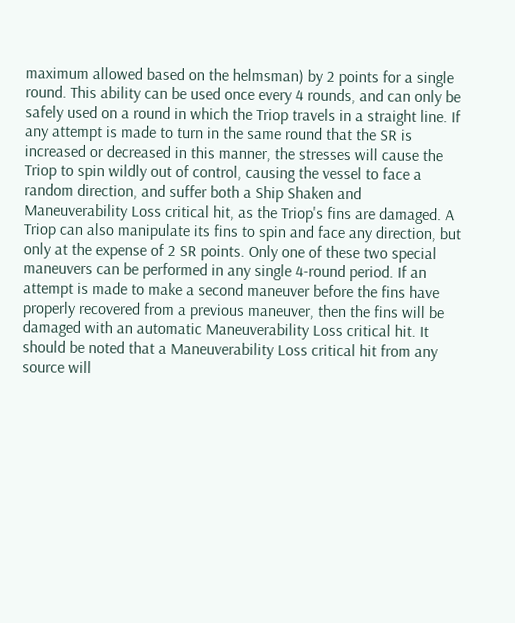maximum allowed based on the helmsman) by 2 points for a single round. This ability can be used once every 4 rounds, and can only be safely used on a round in which the Triop travels in a straight line. If any attempt is made to turn in the same round that the SR is increased or decreased in this manner, the stresses will cause the Triop to spin wildly out of control, causing the vessel to face a random direction, and suffer both a Ship Shaken and Maneuverability Loss critical hit, as the Triop's fins are damaged. A Triop can also manipulate its fins to spin and face any direction, but only at the expense of 2 SR points. Only one of these two special maneuvers can be performed in any single 4-round period. If an attempt is made to make a second maneuver before the fins have properly recovered from a previous maneuver, then the fins will be damaged with an automatic Maneuverability Loss critical hit. It should be noted that a Maneuverability Loss critical hit from any source will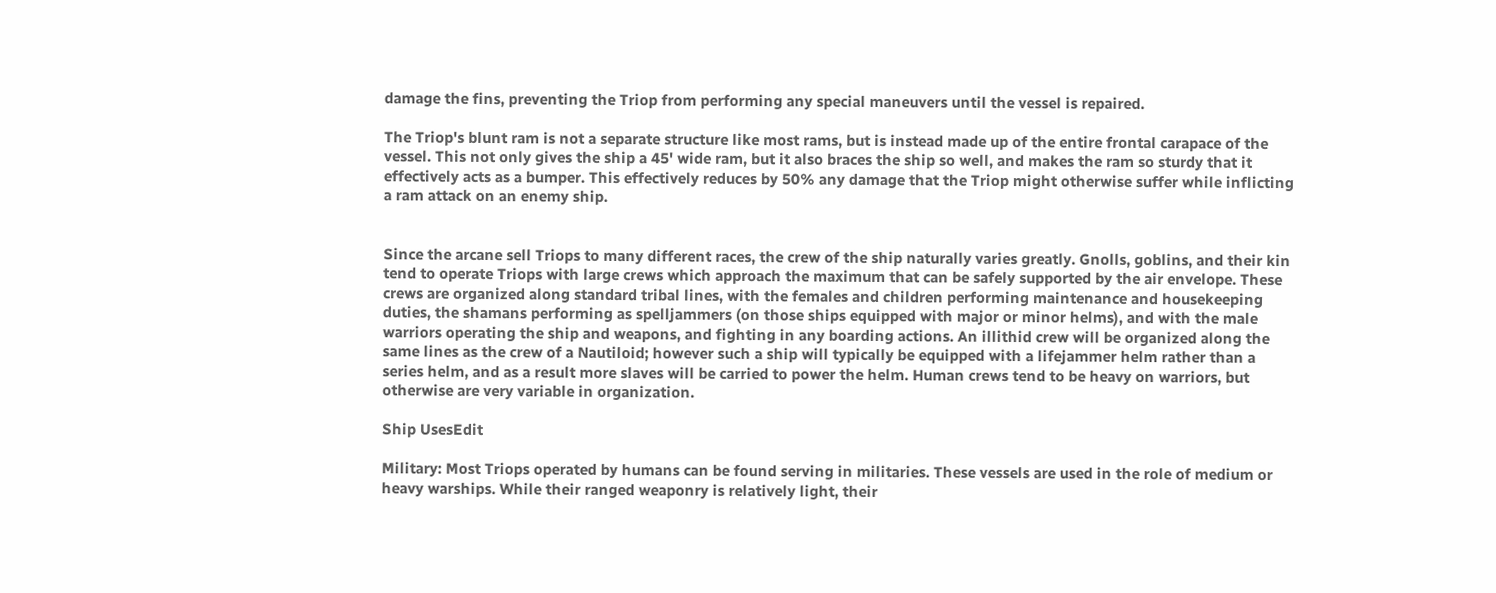damage the fins, preventing the Triop from performing any special maneuvers until the vessel is repaired.

The Triop's blunt ram is not a separate structure like most rams, but is instead made up of the entire frontal carapace of the vessel. This not only gives the ship a 45' wide ram, but it also braces the ship so well, and makes the ram so sturdy that it effectively acts as a bumper. This effectively reduces by 50% any damage that the Triop might otherwise suffer while inflicting a ram attack on an enemy ship.


Since the arcane sell Triops to many different races, the crew of the ship naturally varies greatly. Gnolls, goblins, and their kin tend to operate Triops with large crews which approach the maximum that can be safely supported by the air envelope. These crews are organized along standard tribal lines, with the females and children performing maintenance and housekeeping duties, the shamans performing as spelljammers (on those ships equipped with major or minor helms), and with the male warriors operating the ship and weapons, and fighting in any boarding actions. An illithid crew will be organized along the same lines as the crew of a Nautiloid; however such a ship will typically be equipped with a lifejammer helm rather than a series helm, and as a result more slaves will be carried to power the helm. Human crews tend to be heavy on warriors, but otherwise are very variable in organization.

Ship UsesEdit

Military: Most Triops operated by humans can be found serving in militaries. These vessels are used in the role of medium or heavy warships. While their ranged weaponry is relatively light, their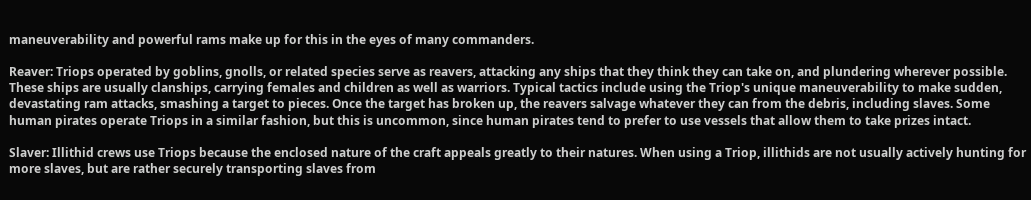maneuverability and powerful rams make up for this in the eyes of many commanders.

Reaver: Triops operated by goblins, gnolls, or related species serve as reavers, attacking any ships that they think they can take on, and plundering wherever possible. These ships are usually clanships, carrying females and children as well as warriors. Typical tactics include using the Triop's unique maneuverability to make sudden, devastating ram attacks, smashing a target to pieces. Once the target has broken up, the reavers salvage whatever they can from the debris, including slaves. Some human pirates operate Triops in a similar fashion, but this is uncommon, since human pirates tend to prefer to use vessels that allow them to take prizes intact.

Slaver: Illithid crews use Triops because the enclosed nature of the craft appeals greatly to their natures. When using a Triop, illithids are not usually actively hunting for more slaves, but are rather securely transporting slaves from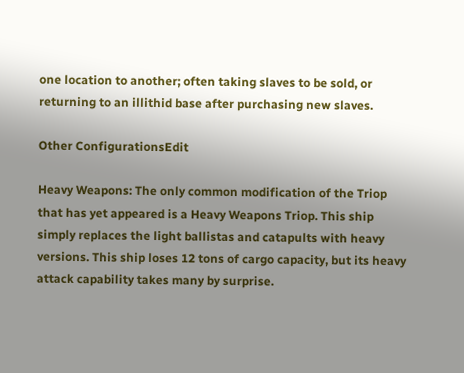one location to another; often taking slaves to be sold, or returning to an illithid base after purchasing new slaves.

Other ConfigurationsEdit

Heavy Weapons: The only common modification of the Triop that has yet appeared is a Heavy Weapons Triop. This ship simply replaces the light ballistas and catapults with heavy versions. This ship loses 12 tons of cargo capacity, but its heavy attack capability takes many by surprise.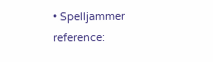• Spelljammer reference: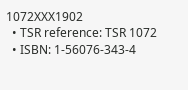1072XXX1902
  • TSR reference: TSR 1072
  • ISBN: 1-56076-343-4